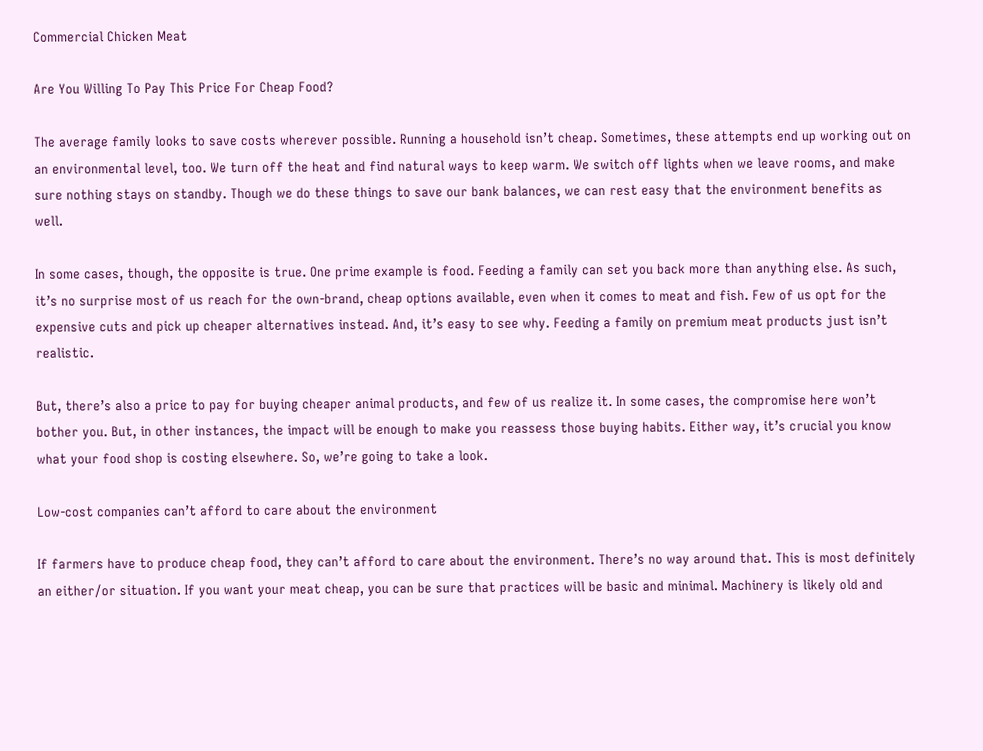Commercial Chicken Meat

Are You Willing To Pay This Price For Cheap Food?

The average family looks to save costs wherever possible. Running a household isn’t cheap. Sometimes, these attempts end up working out on an environmental level, too. We turn off the heat and find natural ways to keep warm. We switch off lights when we leave rooms, and make sure nothing stays on standby. Though we do these things to save our bank balances, we can rest easy that the environment benefits as well.

In some cases, though, the opposite is true. One prime example is food. Feeding a family can set you back more than anything else. As such, it’s no surprise most of us reach for the own-brand, cheap options available, even when it comes to meat and fish. Few of us opt for the expensive cuts and pick up cheaper alternatives instead. And, it’s easy to see why. Feeding a family on premium meat products just isn’t realistic.

But, there’s also a price to pay for buying cheaper animal products, and few of us realize it. In some cases, the compromise here won’t bother you. But, in other instances, the impact will be enough to make you reassess those buying habits. Either way, it’s crucial you know what your food shop is costing elsewhere. So, we’re going to take a look.

Low-cost companies can’t afford to care about the environment

If farmers have to produce cheap food, they can’t afford to care about the environment. There’s no way around that. This is most definitely an either/or situation. If you want your meat cheap, you can be sure that practices will be basic and minimal. Machinery is likely old and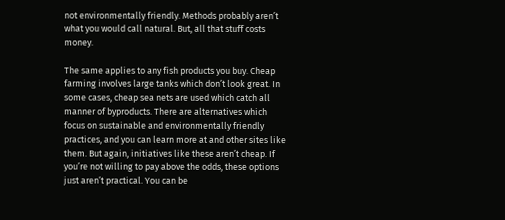not environmentally friendly. Methods probably aren’t what you would call natural. But, all that stuff costs money.

The same applies to any fish products you buy. Cheap farming involves large tanks which don’t look great. In some cases, cheap sea nets are used which catch all manner of byproducts. There are alternatives which focus on sustainable and environmentally friendly practices, and you can learn more at and other sites like them. But again, initiatives like these aren’t cheap. If you’re not willing to pay above the odds, these options just aren’t practical. You can be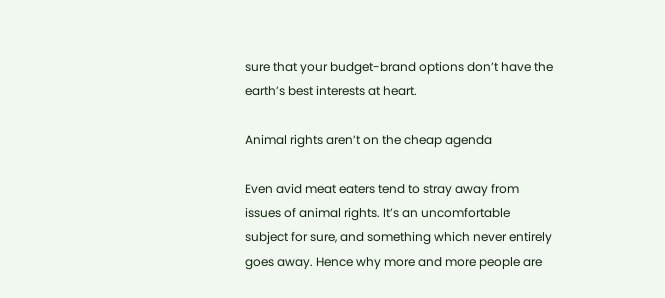sure that your budget-brand options don’t have the earth’s best interests at heart.

Animal rights aren’t on the cheap agenda

Even avid meat eaters tend to stray away from issues of animal rights. It’s an uncomfortable subject for sure, and something which never entirely goes away. Hence why more and more people are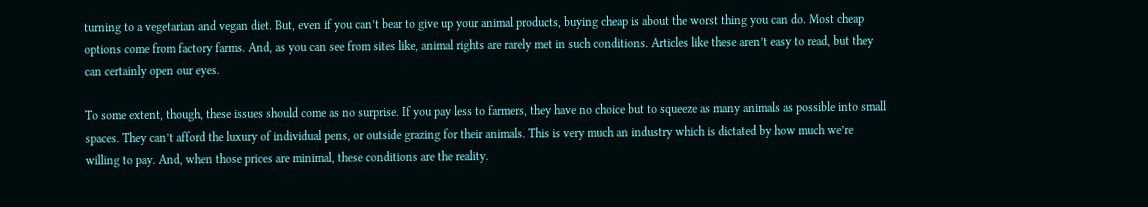turning to a vegetarian and vegan diet. But, even if you can’t bear to give up your animal products, buying cheap is about the worst thing you can do. Most cheap options come from factory farms. And, as you can see from sites like, animal rights are rarely met in such conditions. Articles like these aren’t easy to read, but they can certainly open our eyes.

To some extent, though, these issues should come as no surprise. If you pay less to farmers, they have no choice but to squeeze as many animals as possible into small spaces. They can’t afford the luxury of individual pens, or outside grazing for their animals. This is very much an industry which is dictated by how much we’re willing to pay. And, when those prices are minimal, these conditions are the reality.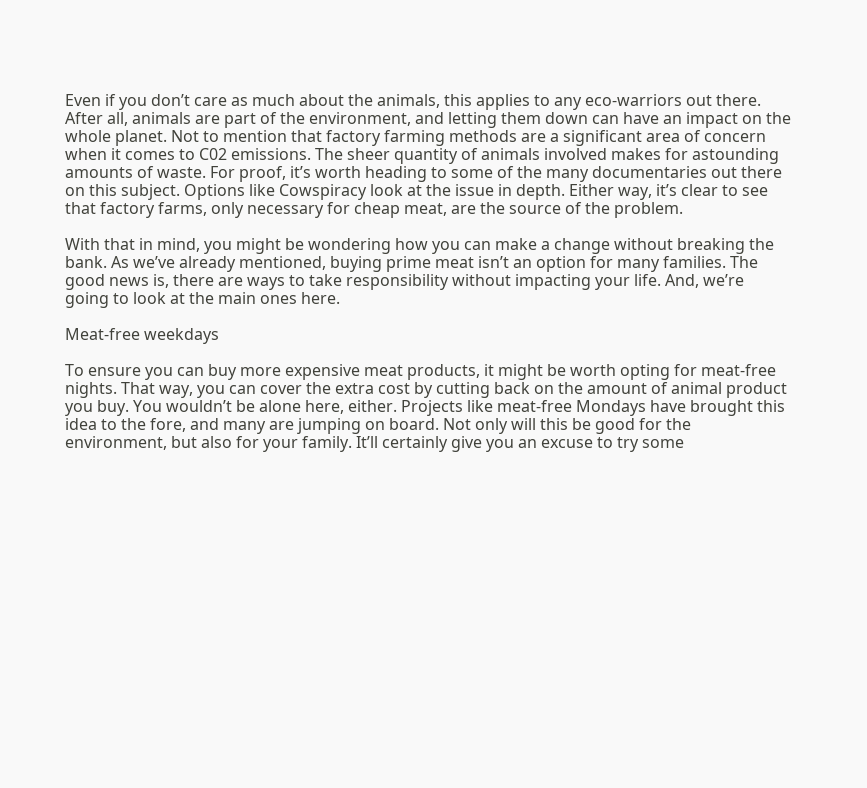Even if you don’t care as much about the animals, this applies to any eco-warriors out there. After all, animals are part of the environment, and letting them down can have an impact on the whole planet. Not to mention that factory farming methods are a significant area of concern when it comes to C02 emissions. The sheer quantity of animals involved makes for astounding amounts of waste. For proof, it’s worth heading to some of the many documentaries out there on this subject. Options like Cowspiracy look at the issue in depth. Either way, it’s clear to see that factory farms, only necessary for cheap meat, are the source of the problem.

With that in mind, you might be wondering how you can make a change without breaking the bank. As we’ve already mentioned, buying prime meat isn’t an option for many families. The good news is, there are ways to take responsibility without impacting your life. And, we’re going to look at the main ones here.

Meat-free weekdays

To ensure you can buy more expensive meat products, it might be worth opting for meat-free nights. That way, you can cover the extra cost by cutting back on the amount of animal product you buy. You wouldn’t be alone here, either. Projects like meat-free Mondays have brought this idea to the fore, and many are jumping on board. Not only will this be good for the environment, but also for your family. It’ll certainly give you an excuse to try some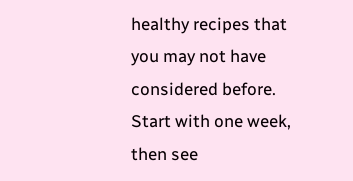healthy recipes that you may not have considered before. Start with one week, then see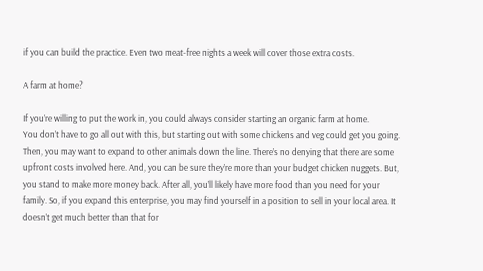if you can build the practice. Even two meat-free nights a week will cover those extra costs.

A farm at home?

If you’re willing to put the work in, you could always consider starting an organic farm at home.
You don’t have to go all out with this, but starting out with some chickens and veg could get you going. Then, you may want to expand to other animals down the line. There’s no denying that there are some upfront costs involved here. And, you can be sure they’re more than your budget chicken nuggets. But, you stand to make more money back. After all, you’ll likely have more food than you need for your family. So, if you expand this enterprise, you may find yourself in a position to sell in your local area. It doesn’t get much better than that for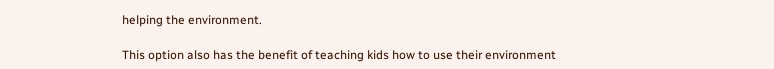helping the environment.

This option also has the benefit of teaching kids how to use their environment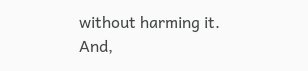without harming it. And,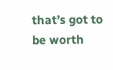that’s got to be worth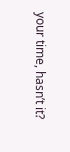your time, hasn’t it?